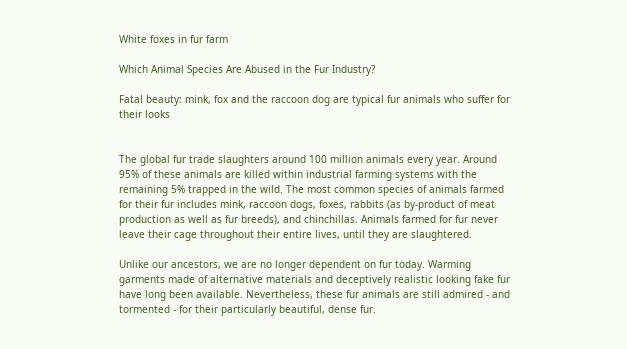White foxes in fur farm

Which Animal Species Are Abused in the Fur Industry?

Fatal beauty: mink, fox and the raccoon dog are typical fur animals who suffer for their looks


The global fur trade slaughters around 100 million animals every year. Around 95% of these animals are killed within industrial farming systems with the remaining 5% trapped in the wild. The most common species of animals farmed for their fur includes mink, raccoon dogs, foxes, rabbits (as by-product of meat production as well as fur breeds), and chinchillas. Animals farmed for fur never leave their cage throughout their entire lives, until they are slaughtered.

Unlike our ancestors, we are no longer dependent on fur today. Warming garments made of alternative materials and deceptively realistic looking fake fur have long been available. Nevertheless, these fur animals are still admired - and tormented - for their particularly beautiful, dense fur.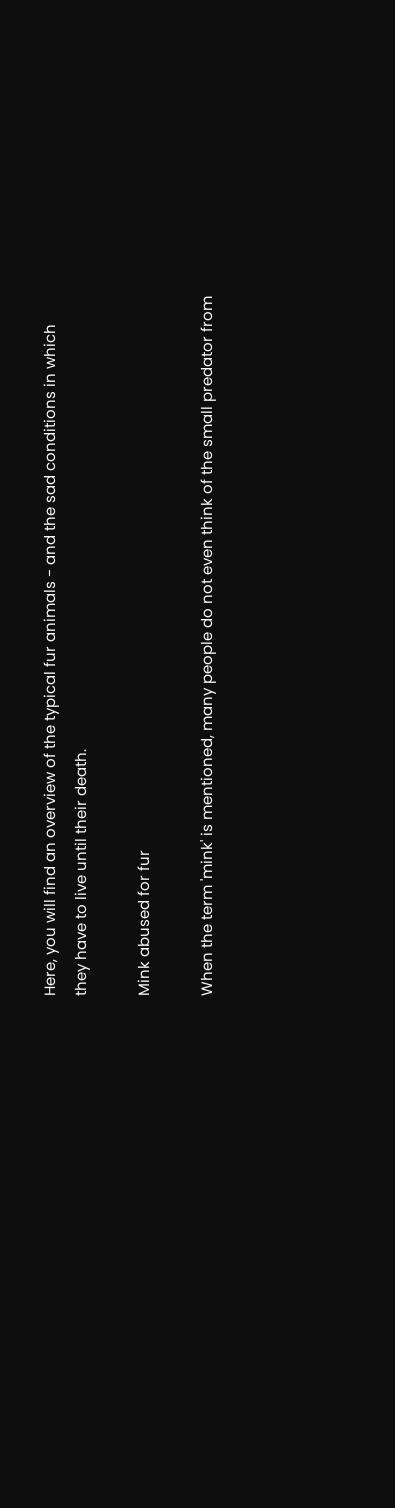Here, you will find an overview of the typical fur animals - and the sad conditions in which they have to live until their death.

Mink abused for fur

When the term 'mink' is mentioned, many people do not even think of the small predator from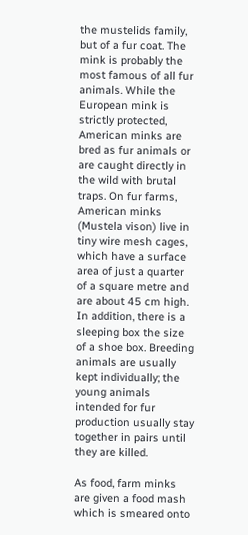the mustelids family, but of a fur coat. The mink is probably the most famous of all fur animals. While the European mink is strictly protected, American minks are bred as fur animals or are caught directly in the wild with brutal traps. On fur farms, American minks (Mustela vison) live in tiny wire mesh cages, which have a surface area of just a quarter of a square metre and are about 45 cm high. In addition, there is a sleeping box the size of a shoe box. Breeding animals are usually kept individually; the young animals intended for fur production usually stay together in pairs until they are killed.

As food, farm minks are given a food mash which is smeared onto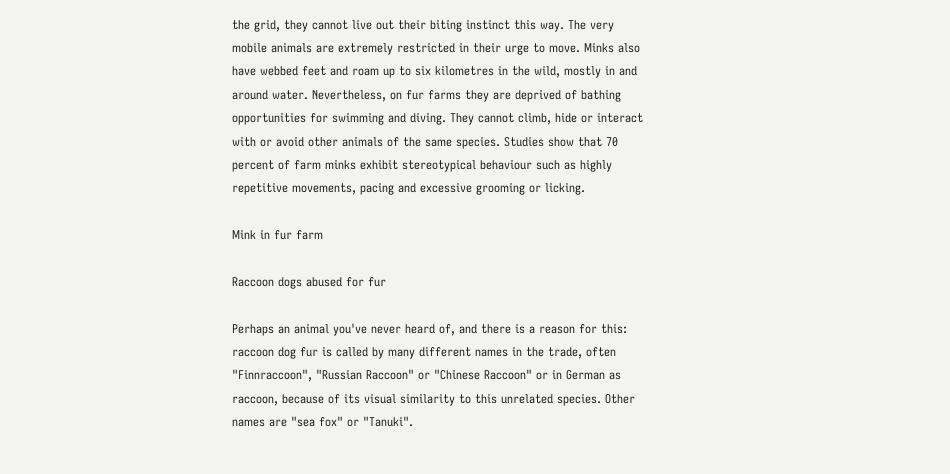the grid, they cannot live out their biting instinct this way. The very mobile animals are extremely restricted in their urge to move. Minks also have webbed feet and roam up to six kilometres in the wild, mostly in and around water. Nevertheless, on fur farms they are deprived of bathing opportunities for swimming and diving. They cannot climb, hide or interact with or avoid other animals of the same species. Studies show that 70 percent of farm minks exhibit stereotypical behaviour such as highly repetitive movements, pacing and excessive grooming or licking.

Mink in fur farm

Raccoon dogs abused for fur

Perhaps an animal you've never heard of, and there is a reason for this: raccoon dog fur is called by many different names in the trade, often "Finnraccoon", "Russian Raccoon" or "Chinese Raccoon" or in German as raccoon, because of its visual similarity to this unrelated species. Other names are "sea fox" or "Tanuki".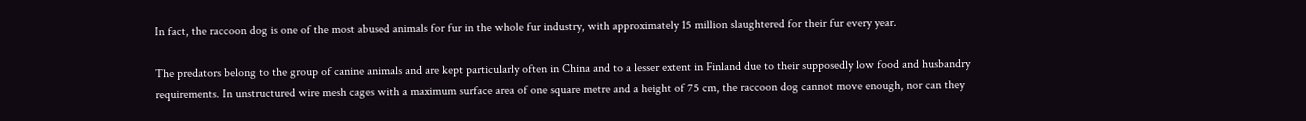In fact, the raccoon dog is one of the most abused animals for fur in the whole fur industry, with approximately 15 million slaughtered for their fur every year.

The predators belong to the group of canine animals and are kept particularly often in China and to a lesser extent in Finland due to their supposedly low food and husbandry requirements. In unstructured wire mesh cages with a maximum surface area of one square metre and a height of 75 cm, the raccoon dog cannot move enough, nor can they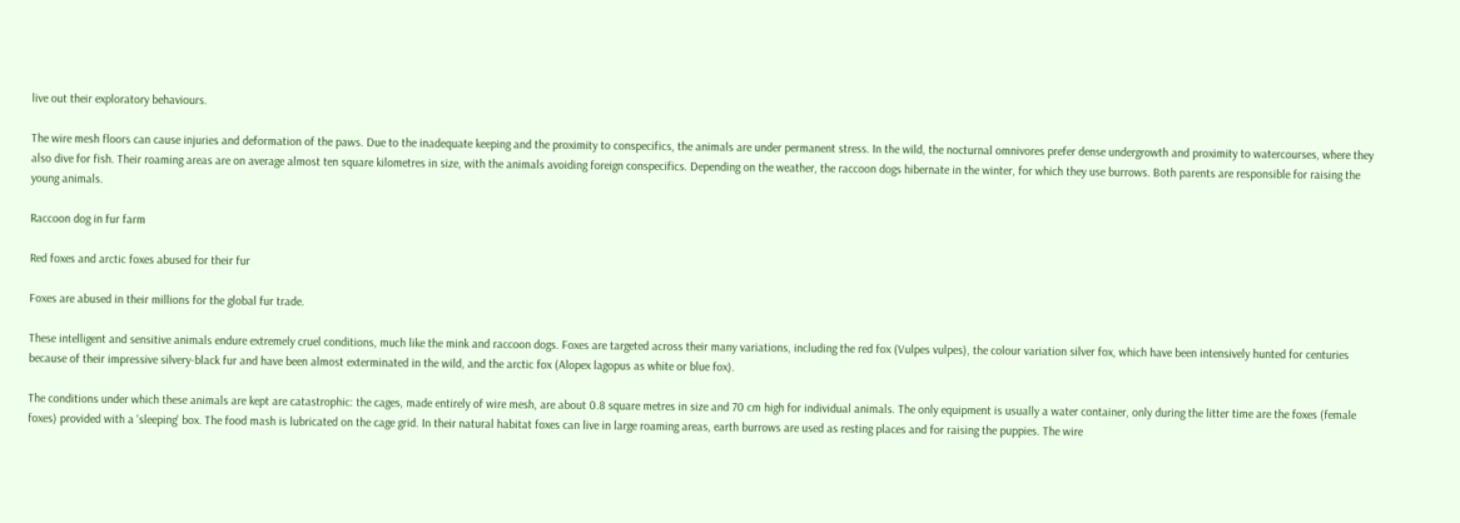live out their exploratory behaviours.

The wire mesh floors can cause injuries and deformation of the paws. Due to the inadequate keeping and the proximity to conspecifics, the animals are under permanent stress. In the wild, the nocturnal omnivores prefer dense undergrowth and proximity to watercourses, where they also dive for fish. Their roaming areas are on average almost ten square kilometres in size, with the animals avoiding foreign conspecifics. Depending on the weather, the raccoon dogs hibernate in the winter, for which they use burrows. Both parents are responsible for raising the young animals.

Raccoon dog in fur farm

Red foxes and arctic foxes abused for their fur

Foxes are abused in their millions for the global fur trade.

These intelligent and sensitive animals endure extremely cruel conditions, much like the mink and raccoon dogs. Foxes are targeted across their many variations, including the red fox (Vulpes vulpes), the colour variation silver fox, which have been intensively hunted for centuries because of their impressive silvery-black fur and have been almost exterminated in the wild, and the arctic fox (Alopex lagopus as white or blue fox).

The conditions under which these animals are kept are catastrophic: the cages, made entirely of wire mesh, are about 0.8 square metres in size and 70 cm high for individual animals. The only equipment is usually a water container, only during the litter time are the foxes (female foxes) provided with a 'sleeping' box. The food mash is lubricated on the cage grid. In their natural habitat foxes can live in large roaming areas, earth burrows are used as resting places and for raising the puppies. The wire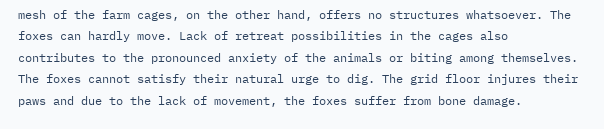mesh of the farm cages, on the other hand, offers no structures whatsoever. The foxes can hardly move. Lack of retreat possibilities in the cages also contributes to the pronounced anxiety of the animals or biting among themselves. The foxes cannot satisfy their natural urge to dig. The grid floor injures their paws and due to the lack of movement, the foxes suffer from bone damage.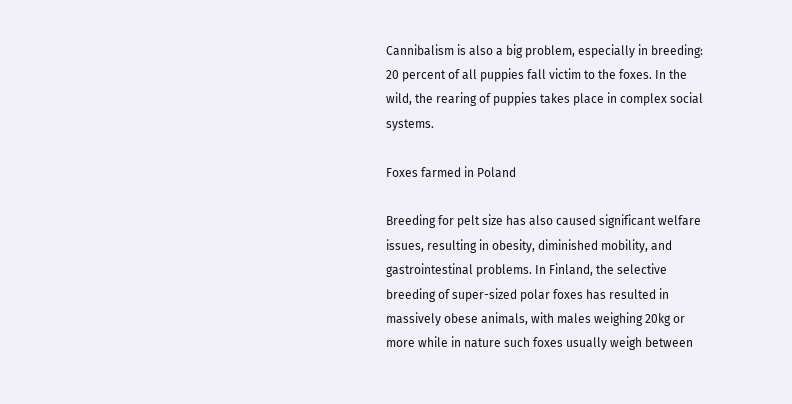Cannibalism is also a big problem, especially in breeding: 20 percent of all puppies fall victim to the foxes. In the wild, the rearing of puppies takes place in complex social systems.

Foxes farmed in Poland

Breeding for pelt size has also caused significant welfare issues, resulting in obesity, diminished mobility, and gastrointestinal problems. In Finland, the selective breeding of super-sized polar foxes has resulted in massively obese animals, with males weighing 20kg or more while in nature such foxes usually weigh between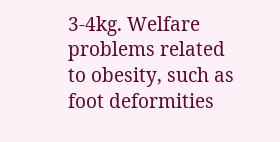3-4kg. Welfare problems related to obesity, such as foot deformities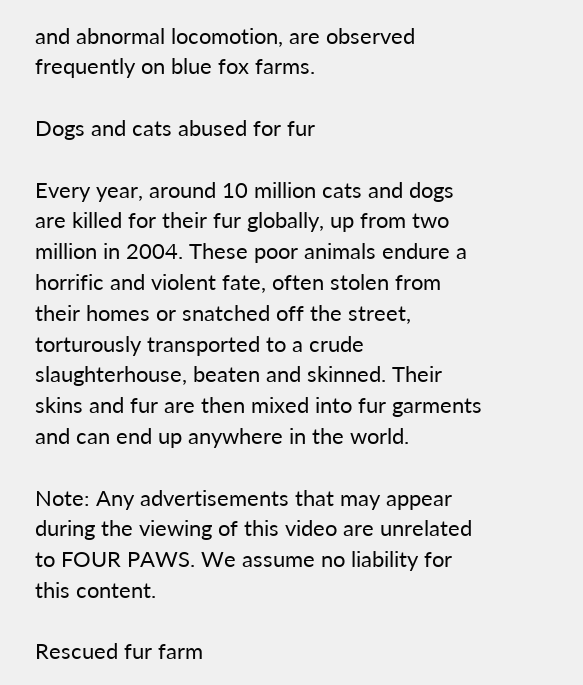and abnormal locomotion, are observed frequently on blue fox farms.

Dogs and cats abused for fur

Every year, around 10 million cats and dogs are killed for their fur globally, up from two million in 2004. These poor animals endure a horrific and violent fate, often stolen from their homes or snatched off the street, torturously transported to a crude slaughterhouse, beaten and skinned. Their skins and fur are then mixed into fur garments and can end up anywhere in the world.

Note: Any advertisements that may appear during the viewing of this video are unrelated to FOUR PAWS. We assume no liability for this content.

Rescued fur farm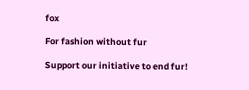fox

For fashion without fur

Support our initiative to end fur!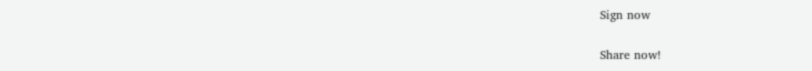Sign now

Share now!